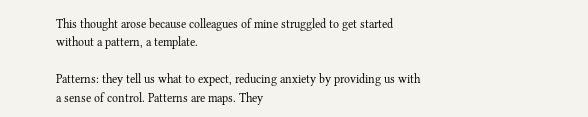This thought arose because colleagues of mine struggled to get started without a pattern, a template.

Patterns: they tell us what to expect, reducing anxiety by providing us with a sense of control. Patterns are maps. They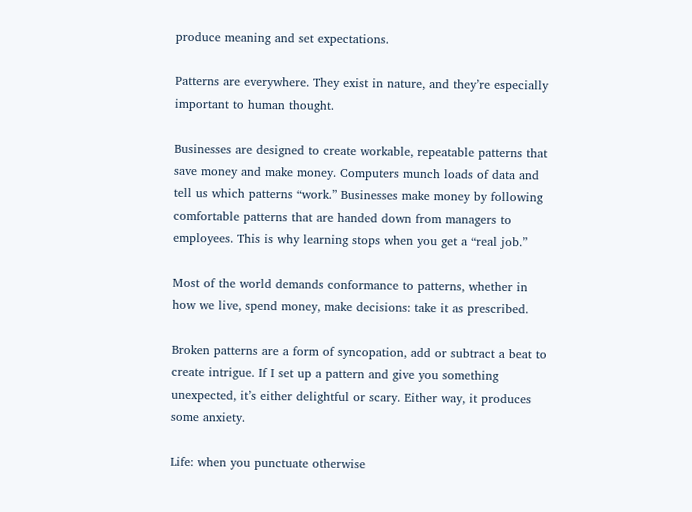produce meaning and set expectations.

Patterns are everywhere. They exist in nature, and they’re especially important to human thought.

Businesses are designed to create workable, repeatable patterns that save money and make money. Computers munch loads of data and tell us which patterns “work.” Businesses make money by following comfortable patterns that are handed down from managers to employees. This is why learning stops when you get a “real job.”

Most of the world demands conformance to patterns, whether in how we live, spend money, make decisions: take it as prescribed.

Broken patterns are a form of syncopation, add or subtract a beat to create intrigue. If I set up a pattern and give you something unexpected, it’s either delightful or scary. Either way, it produces some anxiety.

Life: when you punctuate otherwise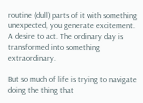routine (dull) parts of it with something unexpected, you generate excitement. A desire to act. The ordinary day is transformed into something extraordinary.

But so much of life is trying to navigate doing the thing that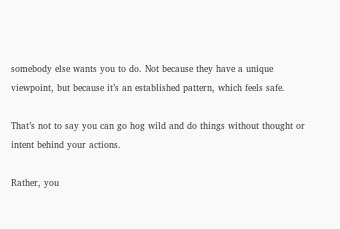somebody else wants you to do. Not because they have a unique viewpoint, but because it’s an established pattern, which feels safe.

That’s not to say you can go hog wild and do things without thought or intent behind your actions.

Rather, you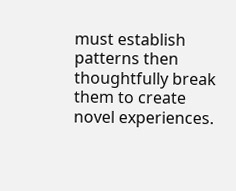must establish patterns then thoughtfully break them to create novel experiences.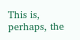This is, perhaps, the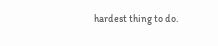hardest thing to do.